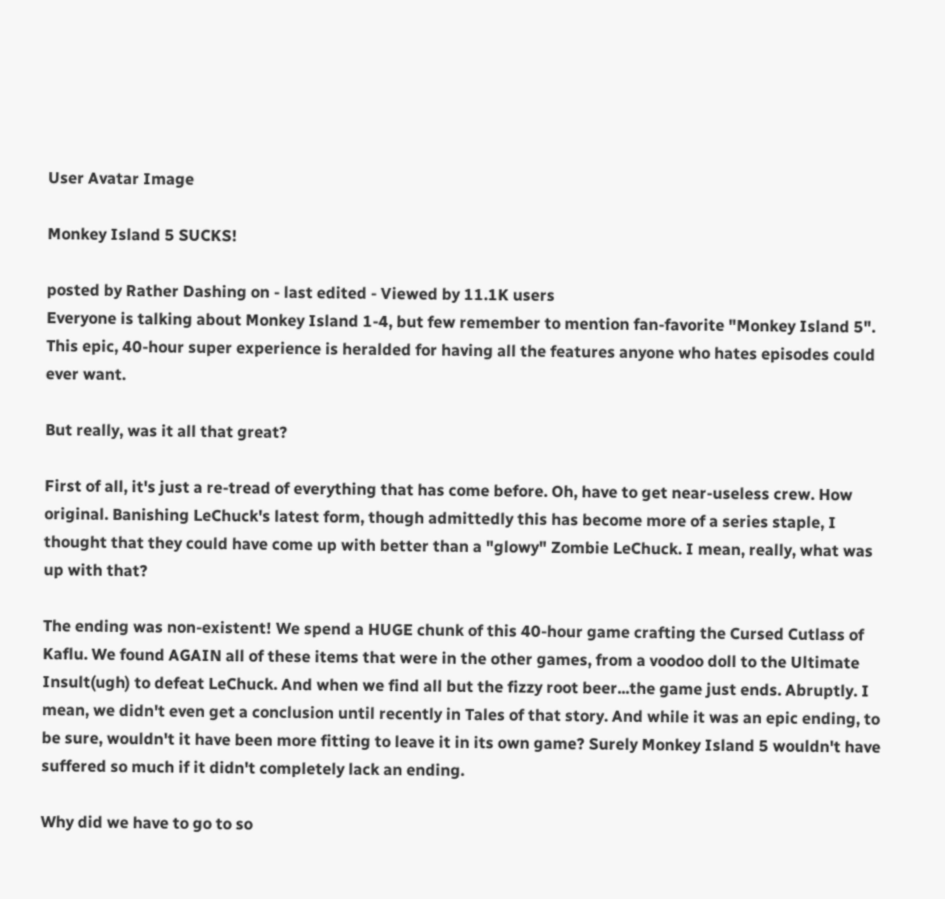User Avatar Image

Monkey Island 5 SUCKS!

posted by Rather Dashing on - last edited - Viewed by 11.1K users
Everyone is talking about Monkey Island 1-4, but few remember to mention fan-favorite "Monkey Island 5". This epic, 40-hour super experience is heralded for having all the features anyone who hates episodes could ever want.

But really, was it all that great?

First of all, it's just a re-tread of everything that has come before. Oh, have to get near-useless crew. How original. Banishing LeChuck's latest form, though admittedly this has become more of a series staple, I thought that they could have come up with better than a "glowy" Zombie LeChuck. I mean, really, what was up with that?

The ending was non-existent! We spend a HUGE chunk of this 40-hour game crafting the Cursed Cutlass of Kaflu. We found AGAIN all of these items that were in the other games, from a voodoo doll to the Ultimate Insult(ugh) to defeat LeChuck. And when we find all but the fizzy root beer...the game just ends. Abruptly. I mean, we didn't even get a conclusion until recently in Tales of that story. And while it was an epic ending, to be sure, wouldn't it have been more fitting to leave it in its own game? Surely Monkey Island 5 wouldn't have suffered so much if it didn't completely lack an ending.

Why did we have to go to so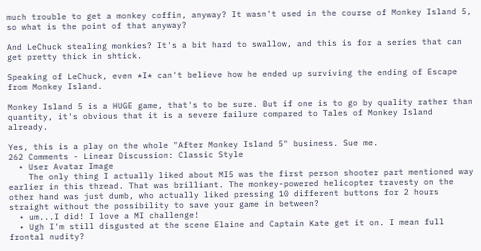much trouble to get a monkey coffin, anyway? It wasn't used in the course of Monkey Island 5, so what is the point of that anyway?

And LeChuck stealing monkies? It's a bit hard to swallow, and this is for a series that can get pretty thick in shtick.

Speaking of LeChuck, even *I* can't believe how he ended up surviving the ending of Escape from Monkey Island.

Monkey Island 5 is a HUGE game, that's to be sure. But if one is to go by quality rather than quantity, it's obvious that it is a severe failure compared to Tales of Monkey Island already.

Yes, this is a play on the whole "After Monkey Island 5" business. Sue me.
262 Comments - Linear Discussion: Classic Style
  • User Avatar Image
    The only thing I actually liked about MI5 was the first person shooter part mentioned way earlier in this thread. That was brilliant. The monkey-powered helicopter travesty on the other hand was just dumb, who actually liked pressing 10 different buttons for 2 hours straight without the possibility to save your game in between?
  • um...I did! I love a MI challenge!
  • Ugh I'm still disgusted at the scene Elaine and Captain Kate get it on. I mean full frontal nudity?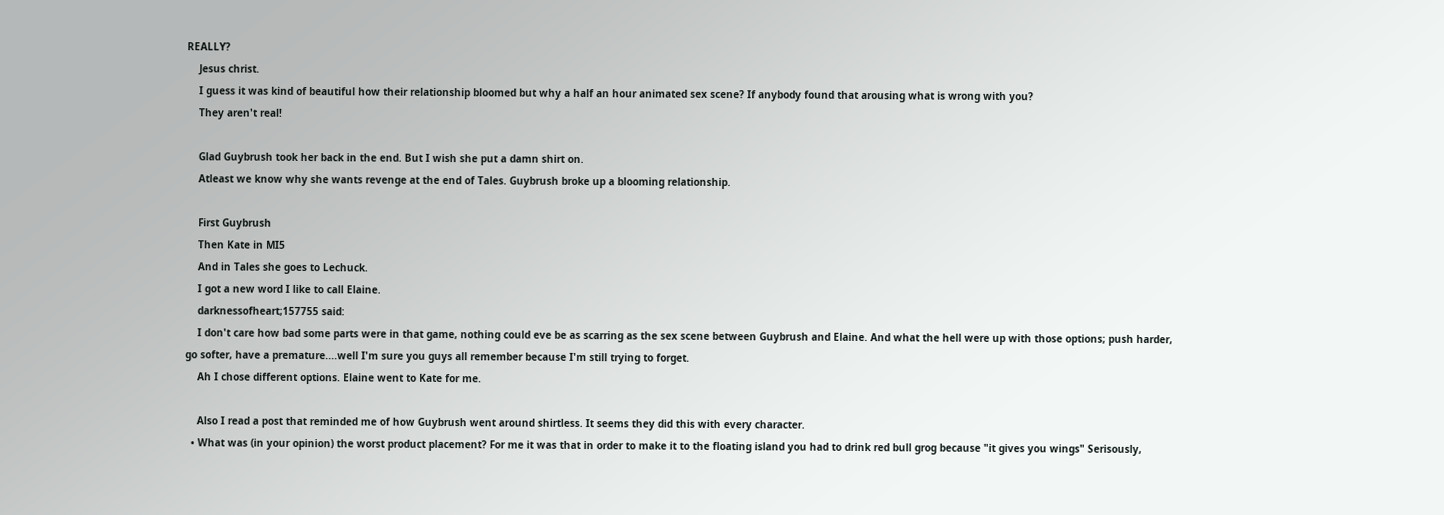REALLY?
    Jesus christ.
    I guess it was kind of beautiful how their relationship bloomed but why a half an hour animated sex scene? If anybody found that arousing what is wrong with you?
    They aren't real!

    Glad Guybrush took her back in the end. But I wish she put a damn shirt on.
    Atleast we know why she wants revenge at the end of Tales. Guybrush broke up a blooming relationship.

    First Guybrush
    Then Kate in MI5
    And in Tales she goes to Lechuck.
    I got a new word I like to call Elaine.
    darknessofheart;157755 said:
    I don't care how bad some parts were in that game, nothing could eve be as scarring as the sex scene between Guybrush and Elaine. And what the hell were up with those options; push harder, go softer, have a premature....well I'm sure you guys all remember because I'm still trying to forget.
    Ah I chose different options. Elaine went to Kate for me.

    Also I read a post that reminded me of how Guybrush went around shirtless. It seems they did this with every character.
  • What was (in your opinion) the worst product placement? For me it was that in order to make it to the floating island you had to drink red bull grog because "it gives you wings" Serisously,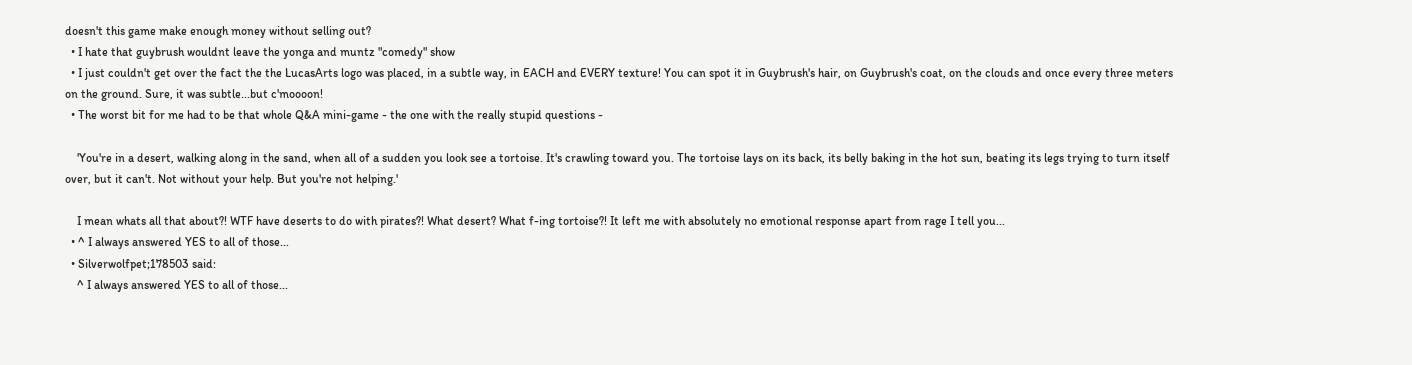doesn't this game make enough money without selling out?
  • I hate that guybrush wouldnt leave the yonga and muntz "comedy" show
  • I just couldn't get over the fact the the LucasArts logo was placed, in a subtle way, in EACH and EVERY texture! You can spot it in Guybrush's hair, on Guybrush's coat, on the clouds and once every three meters on the ground. Sure, it was subtle...but c'moooon!
  • The worst bit for me had to be that whole Q&A mini-game - the one with the really stupid questions -

    'You're in a desert, walking along in the sand, when all of a sudden you look see a tortoise. It's crawling toward you. The tortoise lays on its back, its belly baking in the hot sun, beating its legs trying to turn itself over, but it can't. Not without your help. But you're not helping.'

    I mean whats all that about?! WTF have deserts to do with pirates?! What desert? What f-ing tortoise?! It left me with absolutely no emotional response apart from rage I tell you...
  • ^ I always answered YES to all of those...
  • Silverwolfpet;178503 said:
    ^ I always answered YES to all of those...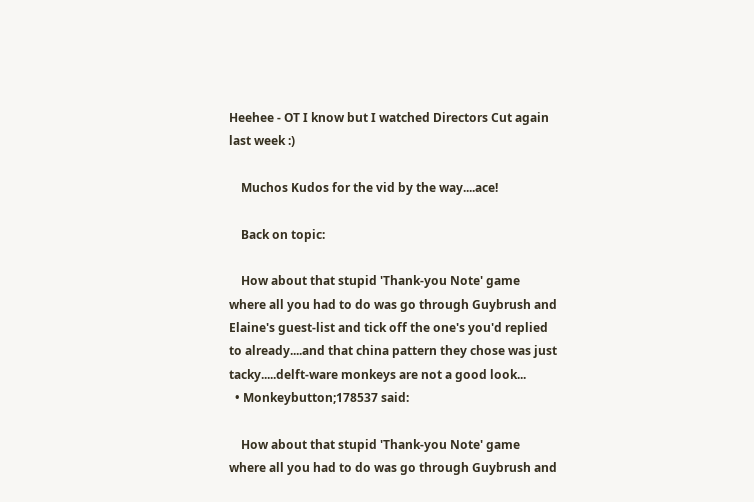Heehee - OT I know but I watched Directors Cut again last week :)

    Muchos Kudos for the vid by the way....ace!

    Back on topic:

    How about that stupid 'Thank-you Note' game where all you had to do was go through Guybrush and Elaine's guest-list and tick off the one's you'd replied to already....and that china pattern they chose was just tacky.....delft-ware monkeys are not a good look...
  • Monkeybutton;178537 said:

    How about that stupid 'Thank-you Note' game where all you had to do was go through Guybrush and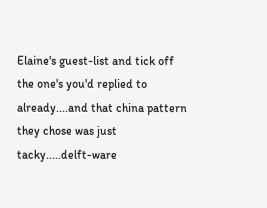Elaine's guest-list and tick off the one's you'd replied to already....and that china pattern they chose was just tacky.....delft-ware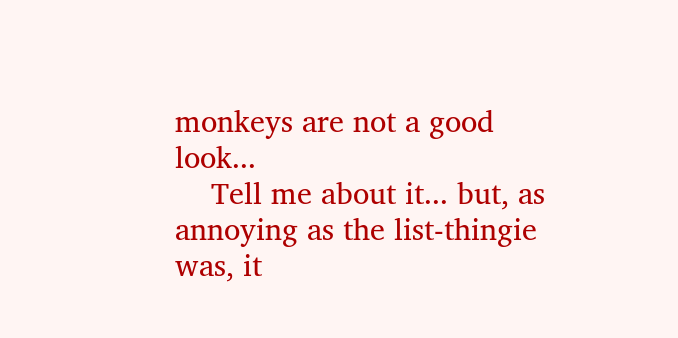monkeys are not a good look...
    Tell me about it... but, as annoying as the list-thingie was, it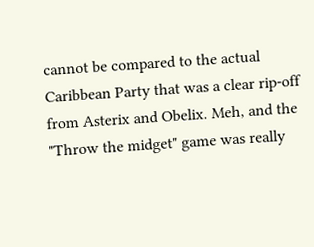cannot be compared to the actual Caribbean Party that was a clear rip-off from Asterix and Obelix. Meh, and the "Throw the midget" game was really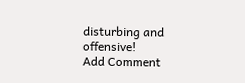disturbing and offensive!
Add Comment